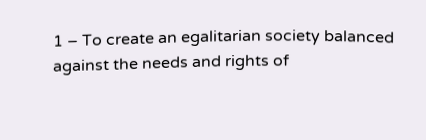1 – To create an egalitarian society balanced against the needs and rights of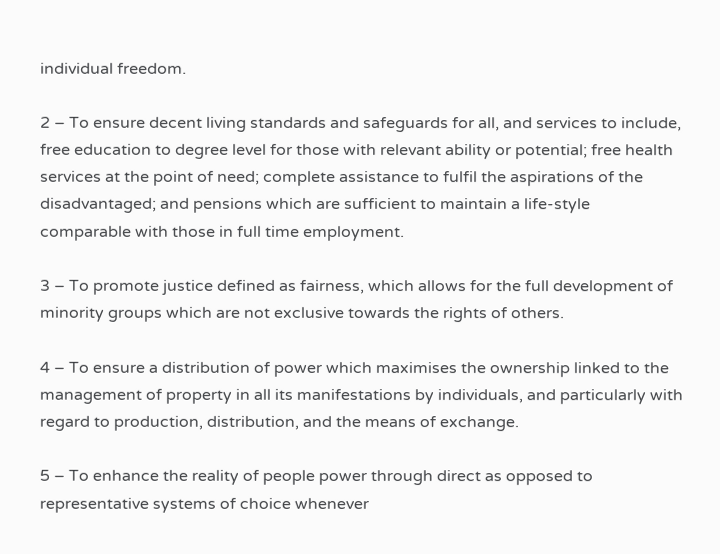individual freedom.

2 – To ensure decent living standards and safeguards for all, and services to include, free education to degree level for those with relevant ability or potential; free health services at the point of need; complete assistance to fulfil the aspirations of the disadvantaged; and pensions which are sufficient to maintain a life-style comparable with those in full time employment.

3 – To promote justice defined as fairness, which allows for the full development of minority groups which are not exclusive towards the rights of others.

4 – To ensure a distribution of power which maximises the ownership linked to the management of property in all its manifestations by individuals, and particularly with regard to production, distribution, and the means of exchange.

5 – To enhance the reality of people power through direct as opposed to representative systems of choice whenever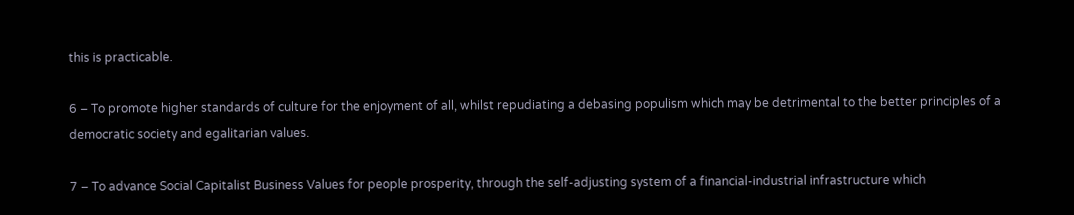this is practicable.

6 – To promote higher standards of culture for the enjoyment of all, whilst repudiating a debasing populism which may be detrimental to the better principles of a democratic society and egalitarian values.

7 – To advance Social Capitalist Business Values for people prosperity, through the self-adjusting system of a financial-industrial infrastructure which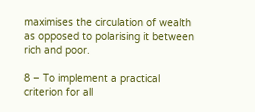maximises the circulation of wealth as opposed to polarising it between rich and poor.

8 – To implement a practical criterion for all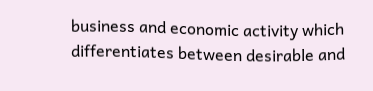business and economic activity which differentiates between desirable and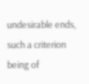undesirable ends, such a criterion being of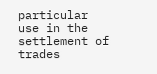particular use in the settlement of trades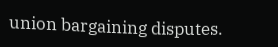union bargaining disputes.